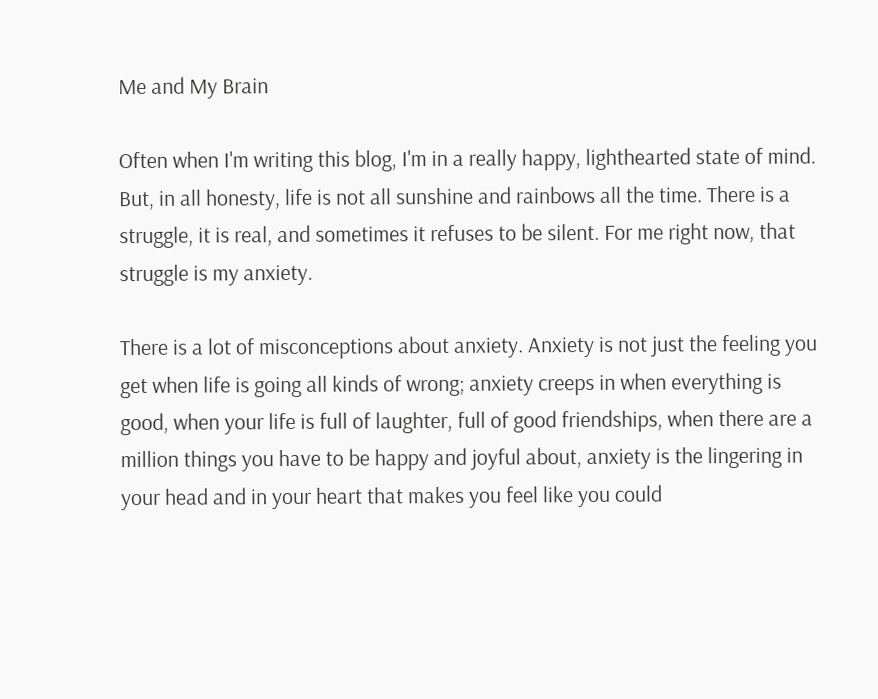Me and My Brain

Often when I'm writing this blog, I'm in a really happy, lighthearted state of mind. But, in all honesty, life is not all sunshine and rainbows all the time. There is a struggle, it is real, and sometimes it refuses to be silent. For me right now, that struggle is my anxiety.

There is a lot of misconceptions about anxiety. Anxiety is not just the feeling you get when life is going all kinds of wrong; anxiety creeps in when everything is good, when your life is full of laughter, full of good friendships, when there are a million things you have to be happy and joyful about, anxiety is the lingering in your head and in your heart that makes you feel like you could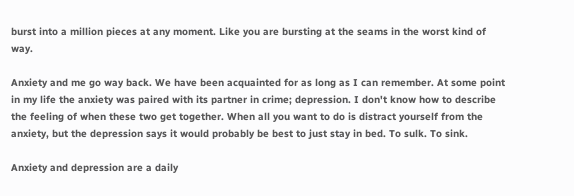burst into a million pieces at any moment. Like you are bursting at the seams in the worst kind of way.

Anxiety and me go way back. We have been acquainted for as long as I can remember. At some point in my life the anxiety was paired with its partner in crime; depression. I don't know how to describe the feeling of when these two get together. When all you want to do is distract yourself from the anxiety, but the depression says it would probably be best to just stay in bed. To sulk. To sink.

Anxiety and depression are a daily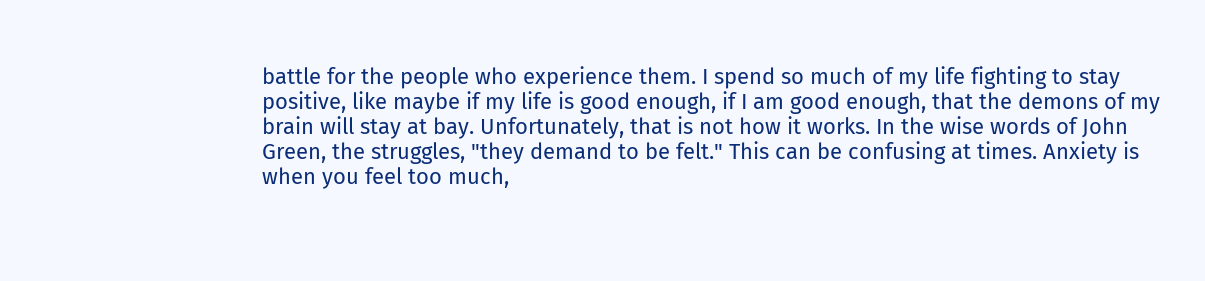battle for the people who experience them. I spend so much of my life fighting to stay positive, like maybe if my life is good enough, if I am good enough, that the demons of my brain will stay at bay. Unfortunately, that is not how it works. In the wise words of John Green, the struggles, "they demand to be felt." This can be confusing at times. Anxiety is when you feel too much,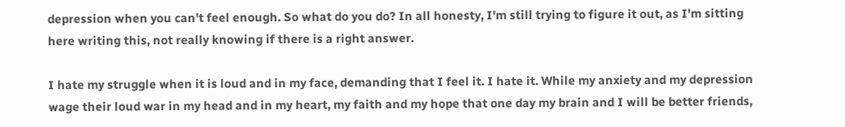depression when you can't feel enough. So what do you do? In all honesty, I'm still trying to figure it out, as I'm sitting here writing this, not really knowing if there is a right answer.

I hate my struggle when it is loud and in my face, demanding that I feel it. I hate it. While my anxiety and my depression wage their loud war in my head and in my heart, my faith and my hope that one day my brain and I will be better friends,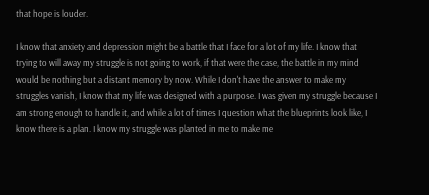that hope is louder.

I know that anxiety and depression might be a battle that I face for a lot of my life. I know that trying to will away my struggle is not going to work, if that were the case, the battle in my mind would be nothing but a distant memory by now. While I don't have the answer to make my struggles vanish, I know that my life was designed with a purpose. I was given my struggle because I am strong enough to handle it, and while a lot of times I question what the blueprints look like, I know there is a plan. I know my struggle was planted in me to make me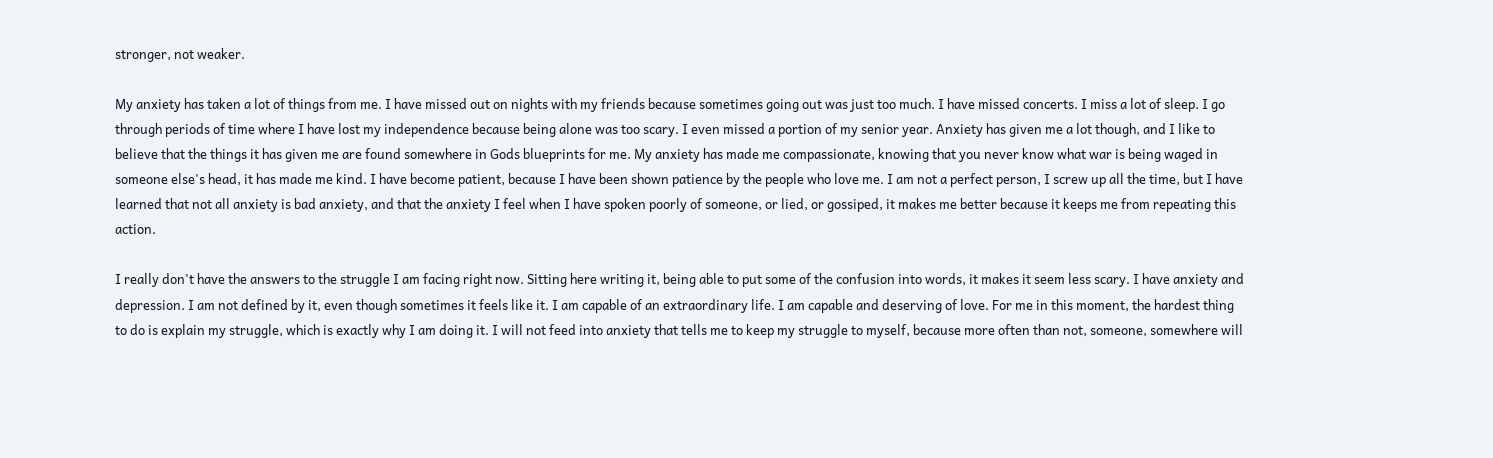stronger, not weaker.

My anxiety has taken a lot of things from me. I have missed out on nights with my friends because sometimes going out was just too much. I have missed concerts. I miss a lot of sleep. I go through periods of time where I have lost my independence because being alone was too scary. I even missed a portion of my senior year. Anxiety has given me a lot though, and I like to believe that the things it has given me are found somewhere in Gods blueprints for me. My anxiety has made me compassionate, knowing that you never know what war is being waged in someone else's head, it has made me kind. I have become patient, because I have been shown patience by the people who love me. I am not a perfect person, I screw up all the time, but I have learned that not all anxiety is bad anxiety, and that the anxiety I feel when I have spoken poorly of someone, or lied, or gossiped, it makes me better because it keeps me from repeating this action.

I really don't have the answers to the struggle I am facing right now. Sitting here writing it, being able to put some of the confusion into words, it makes it seem less scary. I have anxiety and depression. I am not defined by it, even though sometimes it feels like it. I am capable of an extraordinary life. I am capable and deserving of love. For me in this moment, the hardest thing to do is explain my struggle, which is exactly why I am doing it. I will not feed into anxiety that tells me to keep my struggle to myself, because more often than not, someone, somewhere will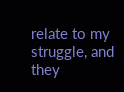relate to my struggle, and they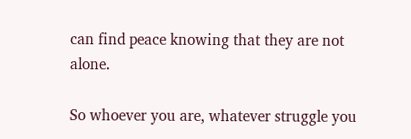can find peace knowing that they are not alone.

So whoever you are, whatever struggle you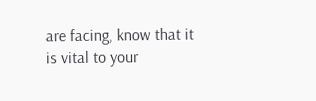are facing, know that it is vital to your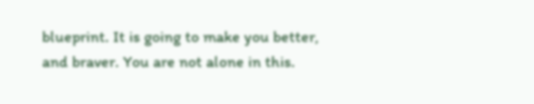blueprint. It is going to make you better, and braver. You are not alone in this.